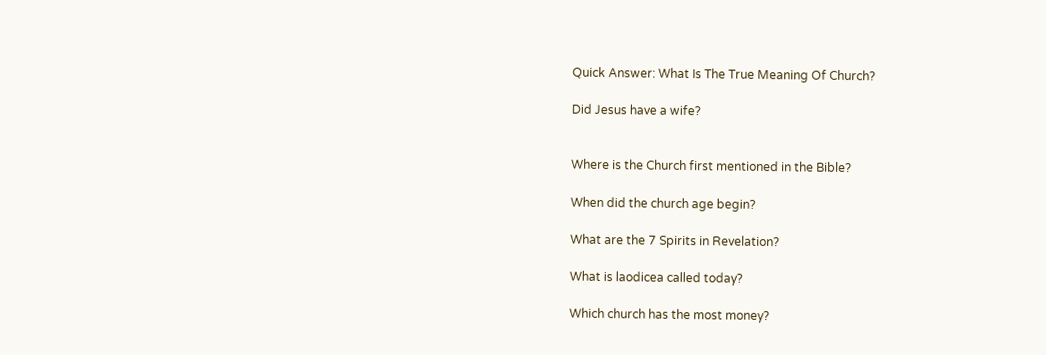Quick Answer: What Is The True Meaning Of Church?

Did Jesus have a wife?


Where is the Church first mentioned in the Bible?

When did the church age begin?

What are the 7 Spirits in Revelation?

What is laodicea called today?

Which church has the most money?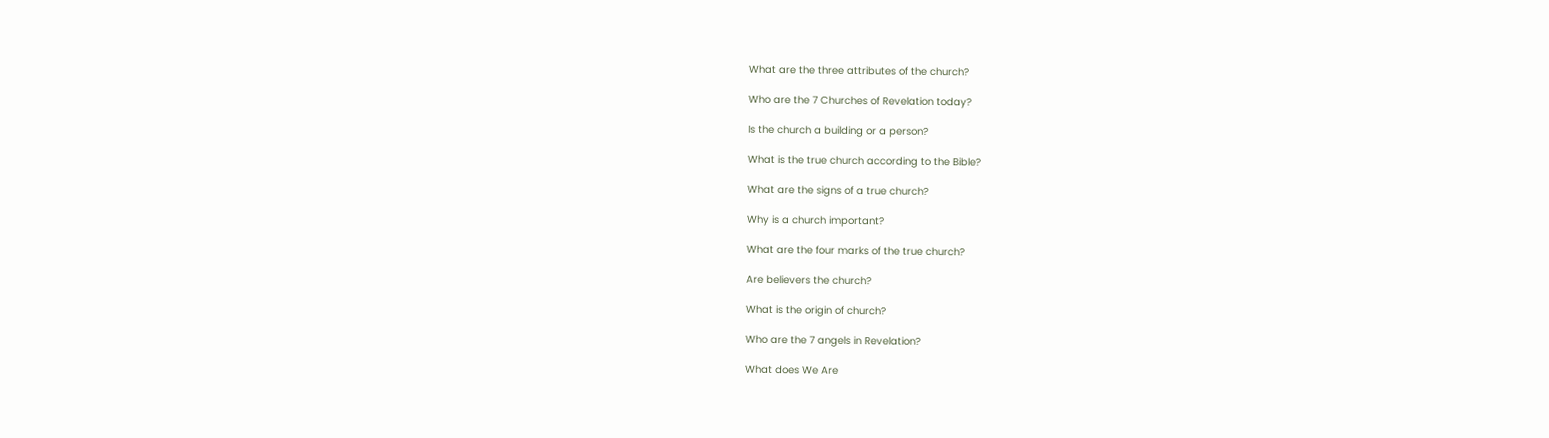What are the three attributes of the church?

Who are the 7 Churches of Revelation today?

Is the church a building or a person?

What is the true church according to the Bible?

What are the signs of a true church?

Why is a church important?

What are the four marks of the true church?

Are believers the church?

What is the origin of church?

Who are the 7 angels in Revelation?

What does We Are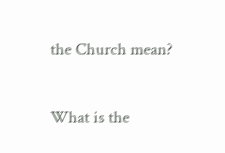the Church mean?

What is the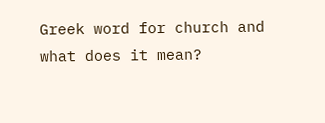Greek word for church and what does it mean?